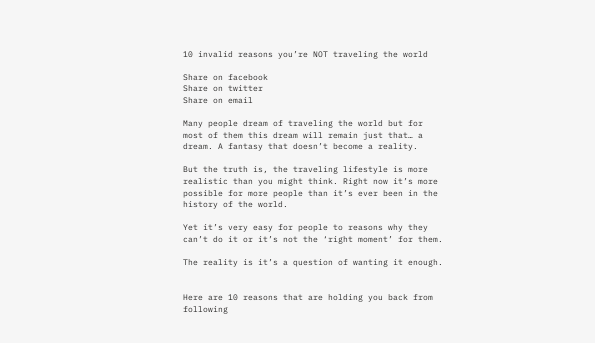10 invalid reasons you’re NOT traveling the world

Share on facebook
Share on twitter
Share on email

Many people dream of traveling the world but for most of them this dream will remain just that… a dream. A fantasy that doesn’t become a reality.

But the truth is, the traveling lifestyle is more realistic than you might think. Right now it’s more possible for more people than it’s ever been in the history of the world.

Yet it’s very easy for people to reasons why they can’t do it or it’s not the ‘right moment’ for them.

The reality is it’s a question of wanting it enough.


Here are 10 reasons that are holding you back from following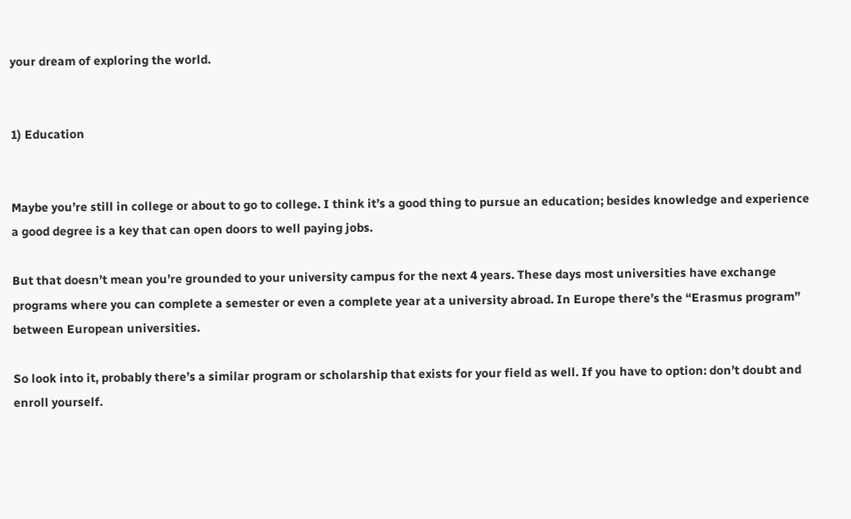your dream of exploring the world.


1) Education


Maybe you’re still in college or about to go to college. I think it’s a good thing to pursue an education; besides knowledge and experience a good degree is a key that can open doors to well paying jobs.

But that doesn’t mean you’re grounded to your university campus for the next 4 years. These days most universities have exchange programs where you can complete a semester or even a complete year at a university abroad. In Europe there’s the “Erasmus program” between European universities.

So look into it, probably there’s a similar program or scholarship that exists for your field as well. If you have to option: don’t doubt and enroll yourself.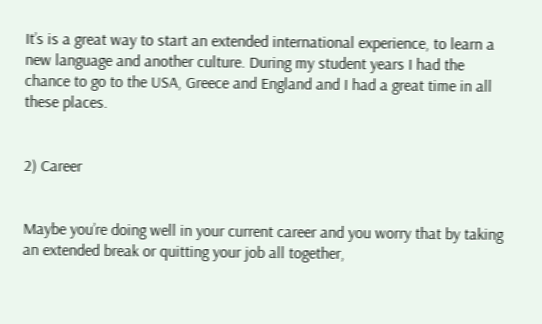It’s is a great way to start an extended international experience, to learn a new language and another culture. During my student years I had the chance to go to the USA, Greece and England and I had a great time in all these places.


2) Career


Maybe you’re doing well in your current career and you worry that by taking an extended break or quitting your job all together,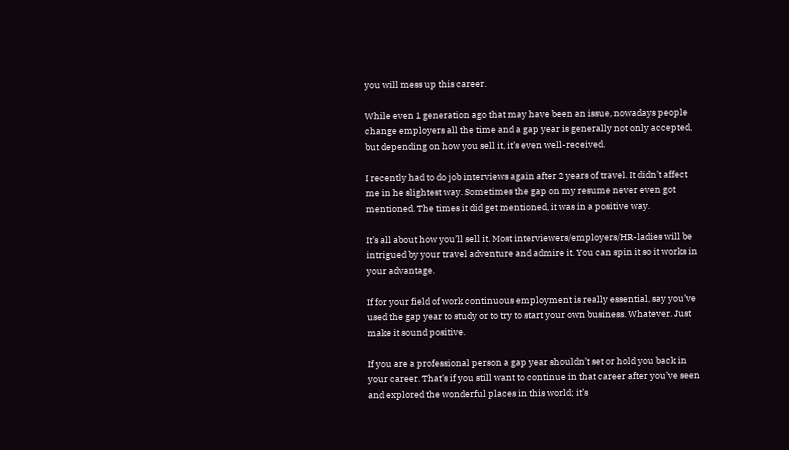you will mess up this career.

While even 1 generation ago that may have been an issue, nowadays people change employers all the time and a gap year is generally not only accepted, but depending on how you sell it, it’s even well-received.

I recently had to do job interviews again after 2 years of travel. It didn’t affect me in he slightest way. Sometimes the gap on my resume never even got mentioned. The times it did get mentioned, it was in a positive way.

It’s all about how you’ll sell it. Most interviewers/employers/HR-ladies will be intrigued by your travel adventure and admire it. You can spin it so it works in your advantage.

If for your field of work continuous employment is really essential, say you’ve used the gap year to study or to try to start your own business. Whatever. Just make it sound positive.

If you are a professional person a gap year shouldn’t set or hold you back in your career. That’s if you still want to continue in that career after you’ve seen and explored the wonderful places in this world; it’s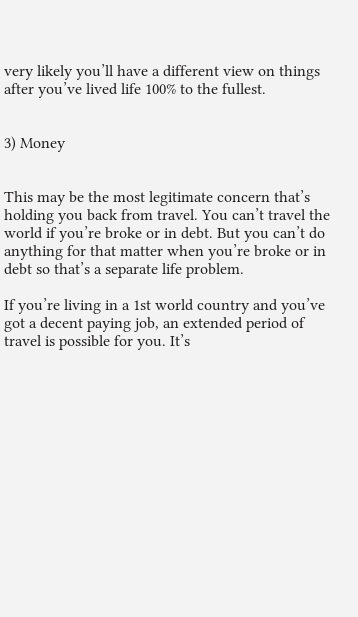very likely you’ll have a different view on things after you’ve lived life 100% to the fullest.


3) Money


This may be the most legitimate concern that’s holding you back from travel. You can’t travel the world if you’re broke or in debt. But you can’t do anything for that matter when you’re broke or in debt so that’s a separate life problem.

If you’re living in a 1st world country and you’ve got a decent paying job, an extended period of travel is possible for you. It’s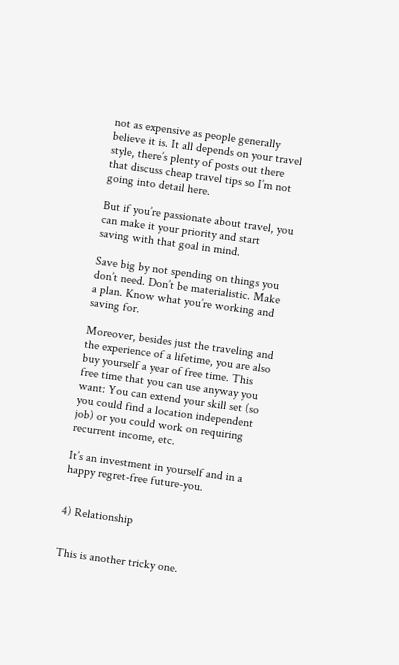not as expensive as people generally believe it is. It all depends on your travel style, there’s plenty of posts out there that discuss cheap travel tips so I’m not going into detail here.

But if you’re passionate about travel, you can make it your priority and start saving with that goal in mind.

Save big by not spending on things you don’t need. Don’t be materialistic. Make a plan. Know what you’re working and saving for.

Moreover, besides just the traveling and the experience of a lifetime, you are also buy yourself a year of free time. This free time that you can use anyway you want: You can extend your skill set (so you could find a location independent job) or you could work on requiring recurrent income, etc.

It’s an investment in yourself and in a happy regret-free future-you.


4) Relationship


This is another tricky one.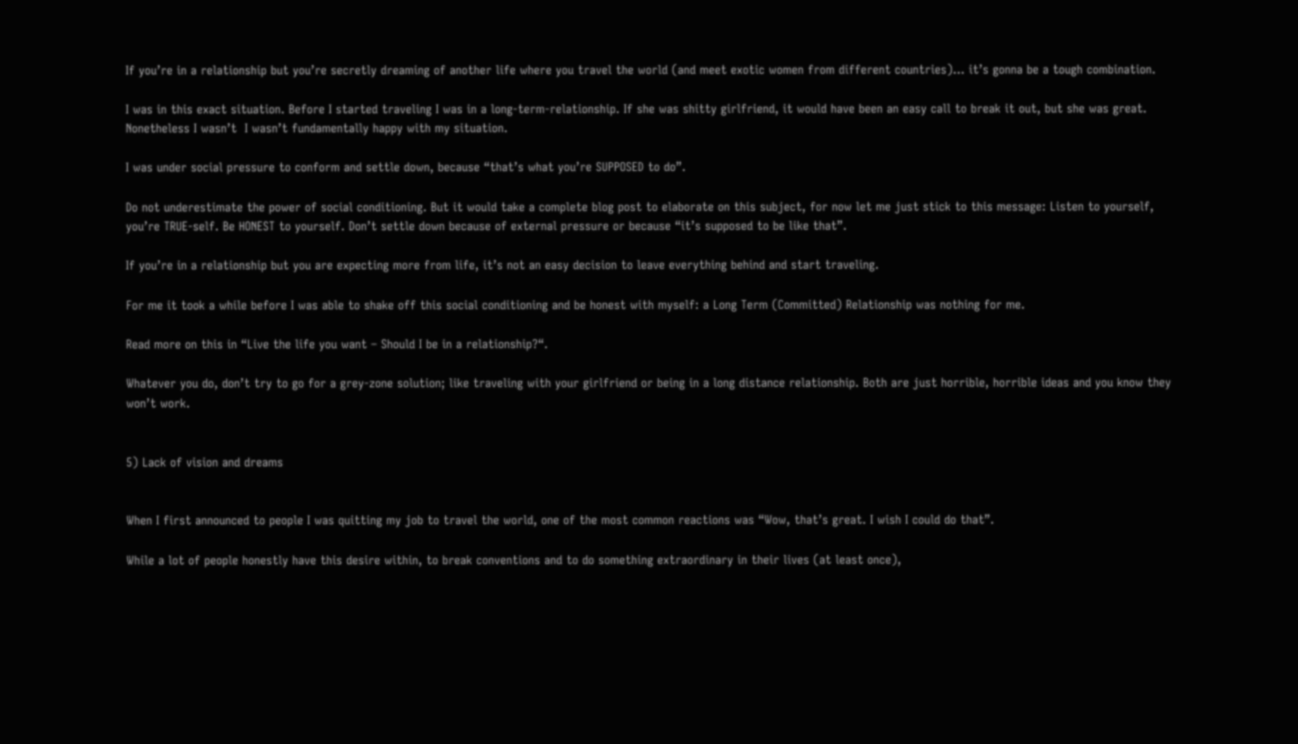If you’re in a relationship but you’re secretly dreaming of another life where you travel the world (and meet exotic women from different countries)… it’s gonna be a tough combination.

I was in this exact situation. Before I started traveling I was in a long-term-relationship. If she was shitty girlfriend, it would have been an easy call to break it out, but she was great. Nonetheless I wasn’t  I wasn’t fundamentally happy with my situation.

I was under social pressure to conform and settle down, because “that’s what you’re SUPPOSED to do”.

Do not underestimate the power of social conditioning. But it would take a complete blog post to elaborate on this subject, for now let me just stick to this message: Listen to yourself, you’re TRUE-self. Be HONEST to yourself. Don’t settle down because of external pressure or because “it’s supposed to be like that”.

If you’re in a relationship but you are expecting more from life, it’s not an easy decision to leave everything behind and start traveling.

For me it took a while before I was able to shake off this social conditioning and be honest with myself: a Long Term (Committed) Relationship was nothing for me.

Read more on this in “Live the life you want – Should I be in a relationship?“.

Whatever you do, don’t try to go for a grey-zone solution; like traveling with your girlfriend or being in a long distance relationship. Both are just horrible, horrible ideas and you know they won’t work.


5) Lack of vision and dreams


When I first announced to people I was quitting my job to travel the world, one of the most common reactions was “Wow, that’s great. I wish I could do that”.

While a lot of people honestly have this desire within, to break conventions and to do something extraordinary in their lives (at least once),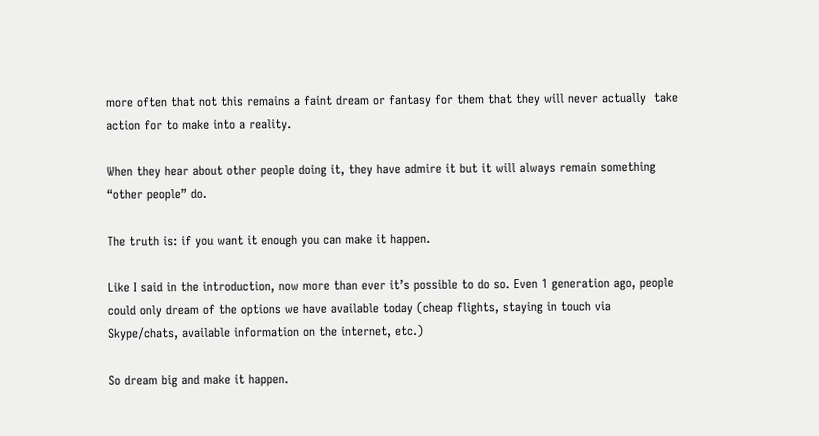more often that not this remains a faint dream or fantasy for them that they will never actually  take action for to make into a reality.

When they hear about other people doing it, they have admire it but it will always remain something “other people” do.

The truth is: if you want it enough you can make it happen.

Like I said in the introduction, now more than ever it’s possible to do so. Even 1 generation ago, people could only dream of the options we have available today (cheap flights, staying in touch via Skype/chats, available information on the internet, etc.)

So dream big and make it happen.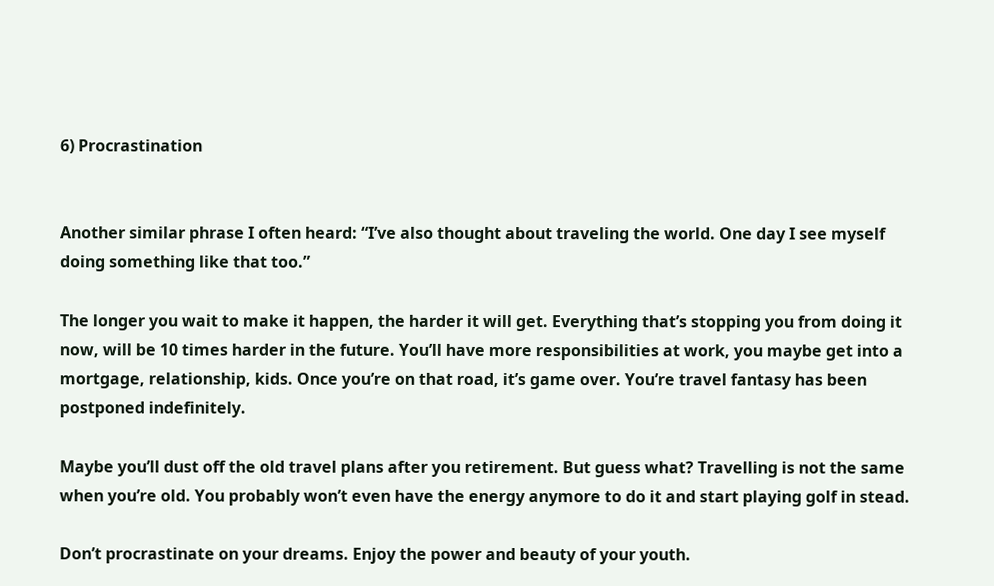6) Procrastination


Another similar phrase I often heard: “I’ve also thought about traveling the world. One day I see myself doing something like that too.”

The longer you wait to make it happen, the harder it will get. Everything that’s stopping you from doing it now, will be 10 times harder in the future. You’ll have more responsibilities at work, you maybe get into a mortgage, relationship, kids. Once you’re on that road, it’s game over. You’re travel fantasy has been postponed indefinitely.

Maybe you’ll dust off the old travel plans after you retirement. But guess what? Travelling is not the same when you’re old. You probably won’t even have the energy anymore to do it and start playing golf in stead.

Don’t procrastinate on your dreams. Enjoy the power and beauty of your youth.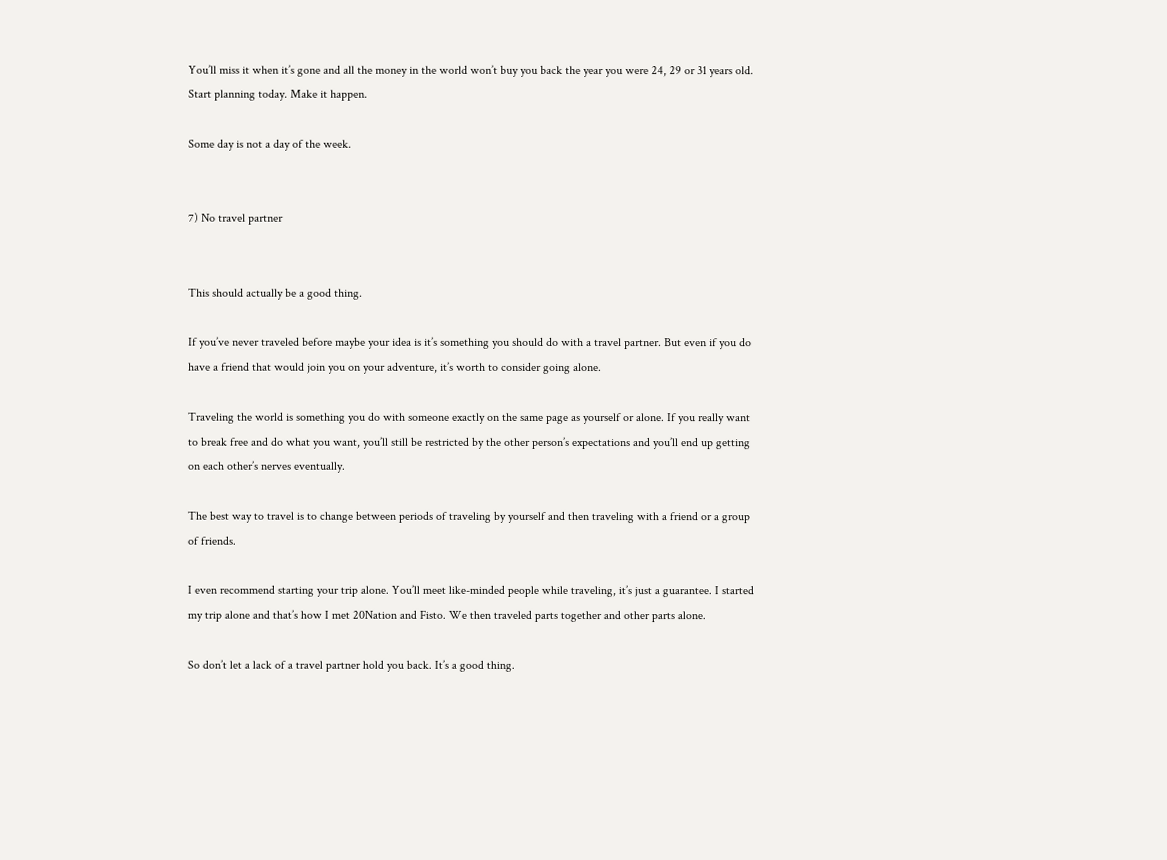You’ll miss it when it’s gone and all the money in the world won’t buy you back the year you were 24, 29 or 31 years old. Start planning today. Make it happen.

Some day is not a day of the week.


7) No travel partner


This should actually be a good thing.

If you’ve never traveled before maybe your idea is it’s something you should do with a travel partner. But even if you do have a friend that would join you on your adventure, it’s worth to consider going alone.

Traveling the world is something you do with someone exactly on the same page as yourself or alone. If you really want to break free and do what you want, you’ll still be restricted by the other person’s expectations and you’ll end up getting on each other’s nerves eventually.

The best way to travel is to change between periods of traveling by yourself and then traveling with a friend or a group of friends.

I even recommend starting your trip alone. You’ll meet like-minded people while traveling, it’s just a guarantee. I started my trip alone and that’s how I met 20Nation and Fisto. We then traveled parts together and other parts alone.

So don’t let a lack of a travel partner hold you back. It’s a good thing.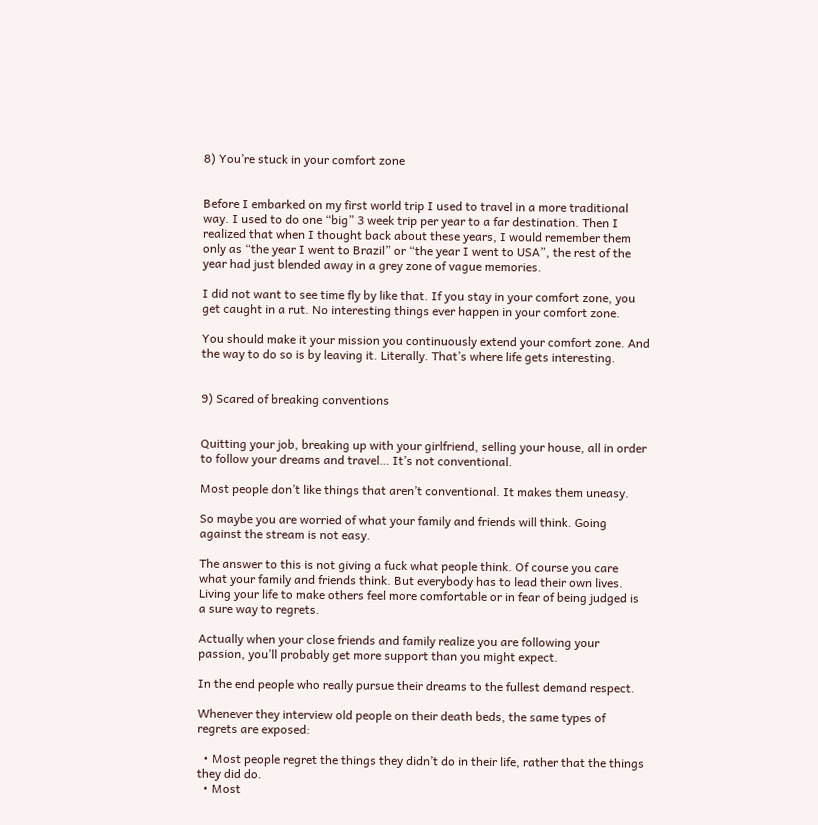8) You’re stuck in your comfort zone


Before I embarked on my first world trip I used to travel in a more traditional way. I used to do one “big” 3 week trip per year to a far destination. Then I realized that when I thought back about these years, I would remember them only as “the year I went to Brazil” or “the year I went to USA”, the rest of the year had just blended away in a grey zone of vague memories.

I did not want to see time fly by like that. If you stay in your comfort zone, you get caught in a rut. No interesting things ever happen in your comfort zone.

You should make it your mission you continuously extend your comfort zone. And the way to do so is by leaving it. Literally. That’s where life gets interesting.


9) Scared of breaking conventions


Quitting your job, breaking up with your girlfriend, selling your house, all in order to follow your dreams and travel… It’s not conventional.

Most people don’t like things that aren’t conventional. It makes them uneasy.

So maybe you are worried of what your family and friends will think. Going against the stream is not easy.

The answer to this is not giving a fuck what people think. Of course you care what your family and friends think. But everybody has to lead their own lives. Living your life to make others feel more comfortable or in fear of being judged is a sure way to regrets.

Actually when your close friends and family realize you are following your passion, you’ll probably get more support than you might expect.

In the end people who really pursue their dreams to the fullest demand respect.

Whenever they interview old people on their death beds, the same types of regrets are exposed:

  • Most people regret the things they didn’t do in their life, rather that the things they did do.
  • Most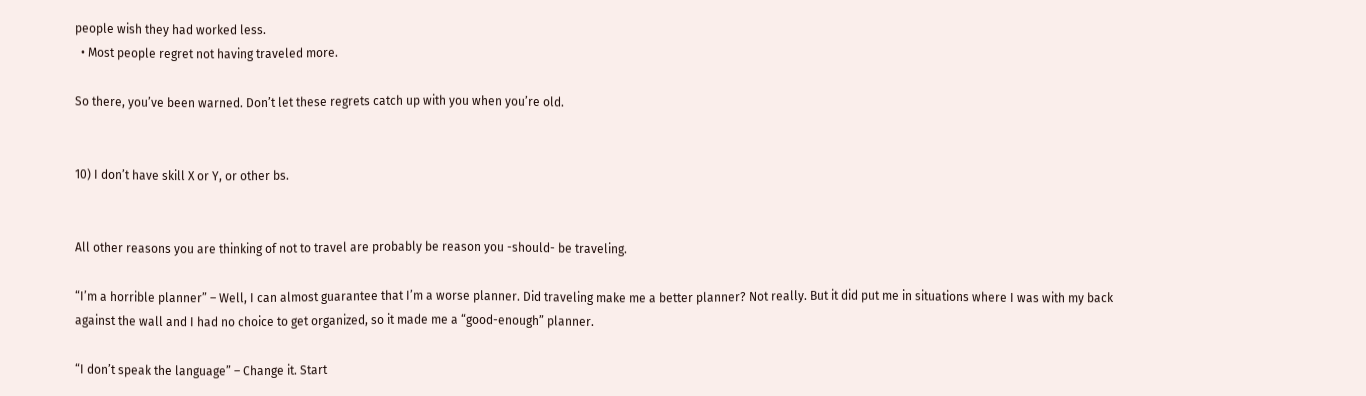people wish they had worked less.
  • Most people regret not having traveled more.

So there, you’ve been warned. Don’t let these regrets catch up with you when you’re old.


10) I don’t have skill X or Y, or other bs.


All other reasons you are thinking of not to travel are probably be reason you -should- be traveling.

“I’m a horrible planner” – Well, I can almost guarantee that I’m a worse planner. Did traveling make me a better planner? Not really. But it did put me in situations where I was with my back against the wall and I had no choice to get organized, so it made me a “good-enough” planner.

“I don’t speak the language” – Change it. Start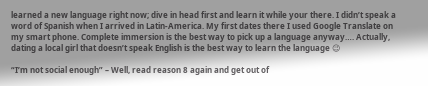learned a new language right now; dive in head first and learn it while your there. I didn’t speak a word of Spanish when I arrived in Latin-America. My first dates there I used Google Translate on my smart phone. Complete immersion is the best way to pick up a language anyway…. Actually, dating a local girl that doesn’t speak English is the best way to learn the language 😉

“I’m not social enough” – Well, read reason 8 again and get out of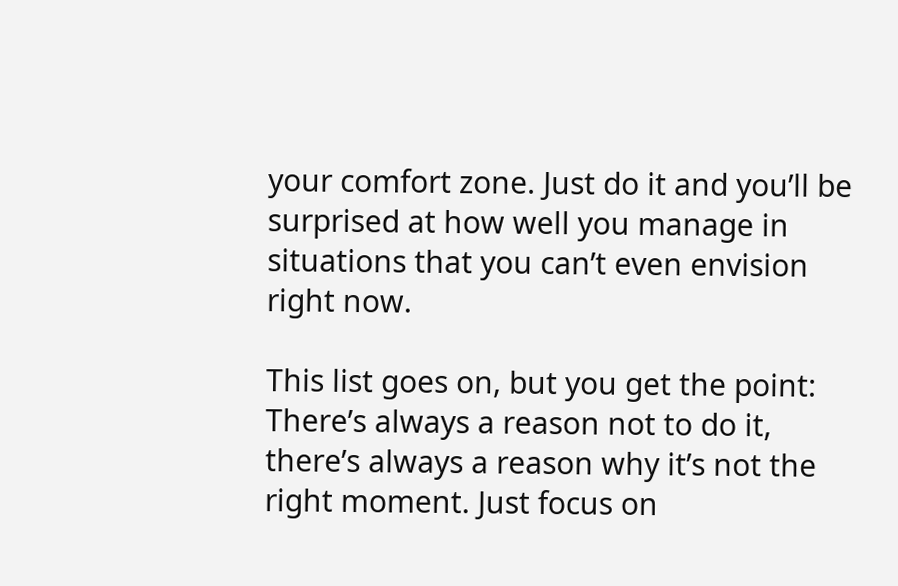your comfort zone. Just do it and you’ll be surprised at how well you manage in situations that you can’t even envision right now.

This list goes on, but you get the point: There’s always a reason not to do it, there’s always a reason why it’s not the right moment. Just focus on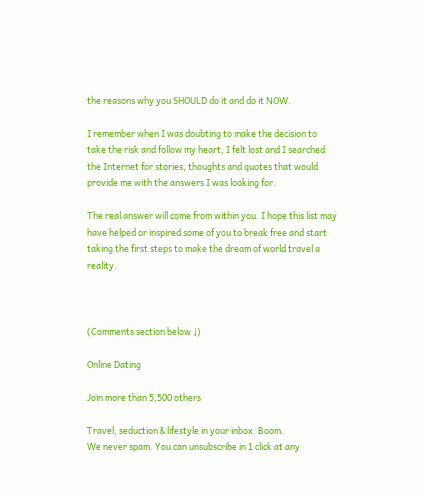the reasons why you SHOULD do it and do it NOW.

I remember when I was doubting to make the decision to take the risk and follow my heart, I felt lost and I searched the Internet for stories, thoughts and quotes that would provide me with the answers I was looking for.

The real answer will come from within you. I hope this list may have helped or inspired some of you to break free and start taking the first steps to make the dream of world travel a reality.



(Comments section below ↓)

Online Dating

Join more than 5,500 others

Travel, seduction & lifestyle in your inbox. Boom.
We never spam. You can unsubscribe in 1 click at any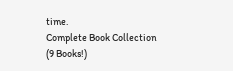time.
Complete Book Collection (9 Books!)